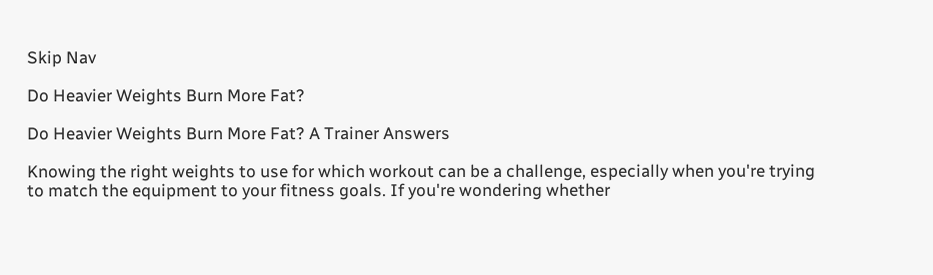Skip Nav

Do Heavier Weights Burn More Fat?

Do Heavier Weights Burn More Fat? A Trainer Answers

Knowing the right weights to use for which workout can be a challenge, especially when you're trying to match the equipment to your fitness goals. If you're wondering whether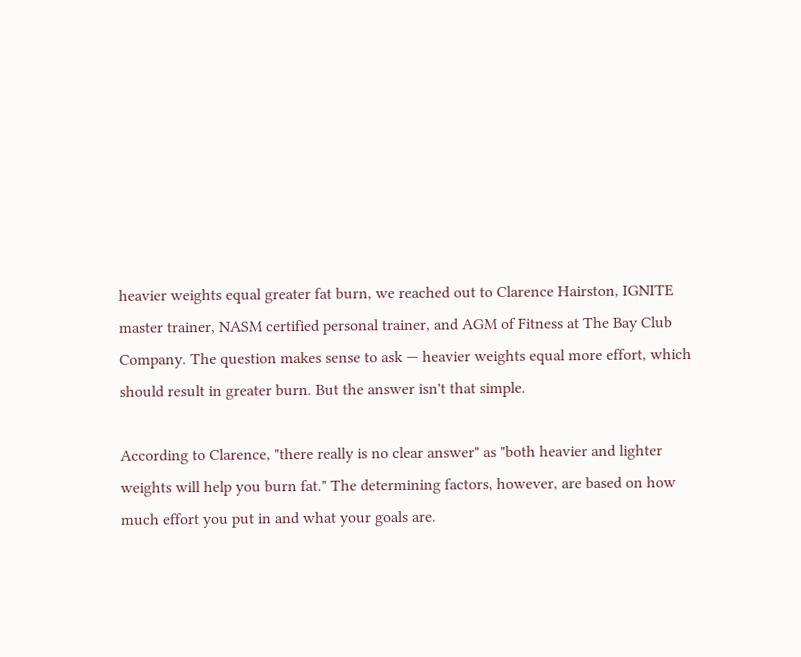heavier weights equal greater fat burn, we reached out to Clarence Hairston, IGNITE master trainer, NASM certified personal trainer, and AGM of Fitness at The Bay Club Company. The question makes sense to ask — heavier weights equal more effort, which should result in greater burn. But the answer isn't that simple.

According to Clarence, "there really is no clear answer" as "both heavier and lighter weights will help you burn fat." The determining factors, however, are based on how much effort you put in and what your goals are.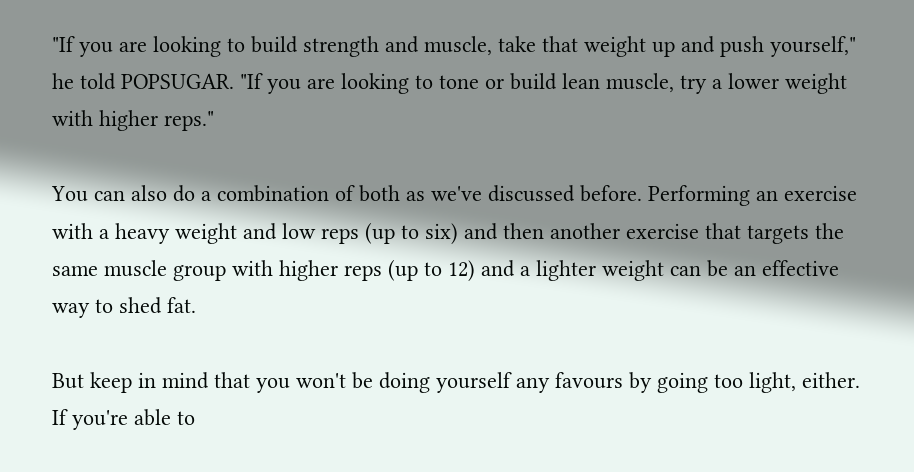"If you are looking to build strength and muscle, take that weight up and push yourself," he told POPSUGAR. "If you are looking to tone or build lean muscle, try a lower weight with higher reps."

You can also do a combination of both as we've discussed before. Performing an exercise with a heavy weight and low reps (up to six) and then another exercise that targets the same muscle group with higher reps (up to 12) and a lighter weight can be an effective way to shed fat.

But keep in mind that you won't be doing yourself any favours by going too light, either. If you're able to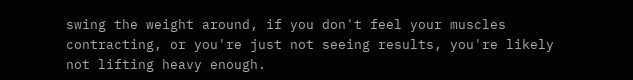swing the weight around, if you don't feel your muscles contracting, or you're just not seeing results, you're likely not lifting heavy enough.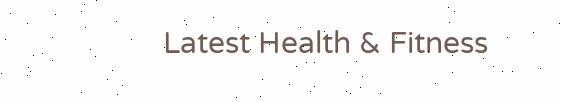Latest Health & Fitness